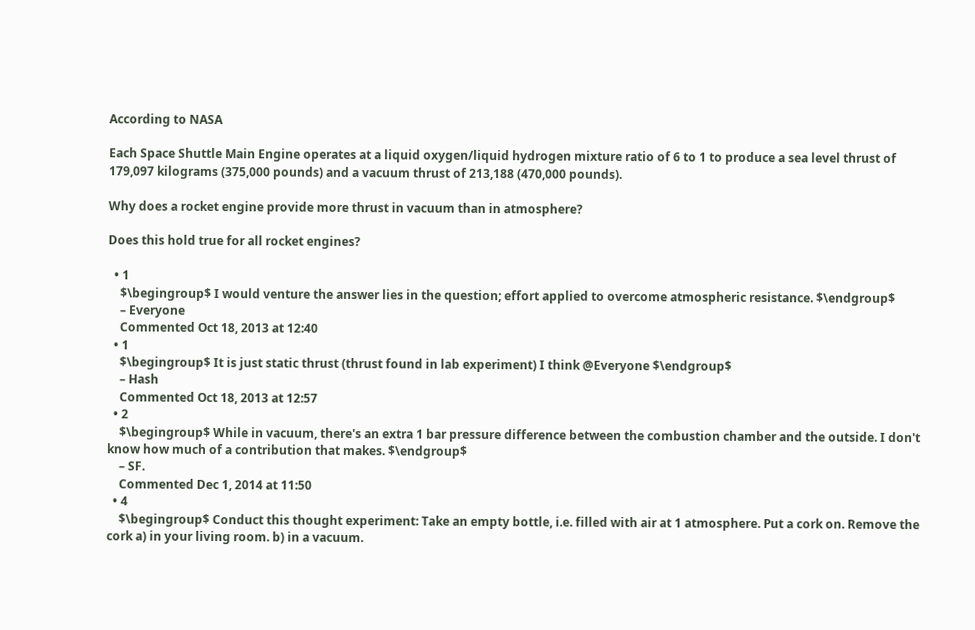According to NASA

Each Space Shuttle Main Engine operates at a liquid oxygen/liquid hydrogen mixture ratio of 6 to 1 to produce a sea level thrust of 179,097 kilograms (375,000 pounds) and a vacuum thrust of 213,188 (470,000 pounds).

Why does a rocket engine provide more thrust in vacuum than in atmosphere?

Does this hold true for all rocket engines?

  • 1
    $\begingroup$ I would venture the answer lies in the question; effort applied to overcome atmospheric resistance. $\endgroup$
    – Everyone
    Commented Oct 18, 2013 at 12:40
  • 1
    $\begingroup$ It is just static thrust (thrust found in lab experiment) I think @Everyone $\endgroup$
    – Hash
    Commented Oct 18, 2013 at 12:57
  • 2
    $\begingroup$ While in vacuum, there's an extra 1 bar pressure difference between the combustion chamber and the outside. I don't know how much of a contribution that makes. $\endgroup$
    – SF.
    Commented Dec 1, 2014 at 11:50
  • 4
    $\begingroup$ Conduct this thought experiment: Take an empty bottle, i.e. filled with air at 1 atmosphere. Put a cork on. Remove the cork a) in your living room. b) in a vacuum.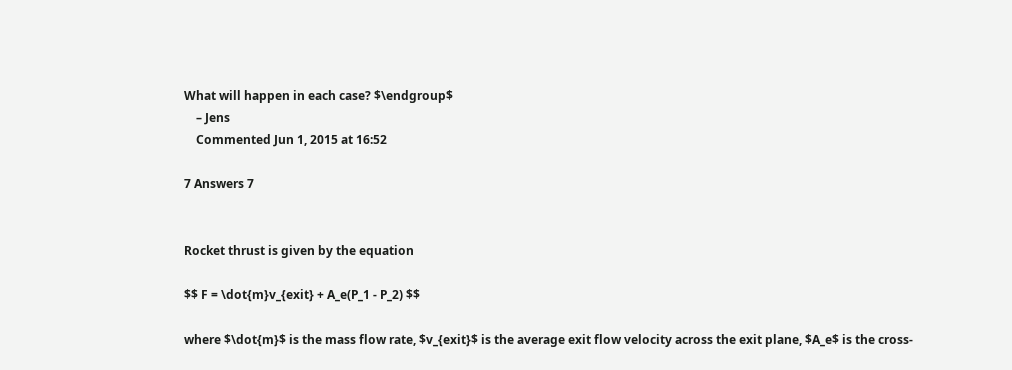What will happen in each case? $\endgroup$
    – Jens
    Commented Jun 1, 2015 at 16:52

7 Answers 7


Rocket thrust is given by the equation

$$ F = \dot{m}v_{exit} + A_e(P_1 - P_2) $$

where $\dot{m}$ is the mass flow rate, $v_{exit}$ is the average exit flow velocity across the exit plane, $A_e$ is the cross-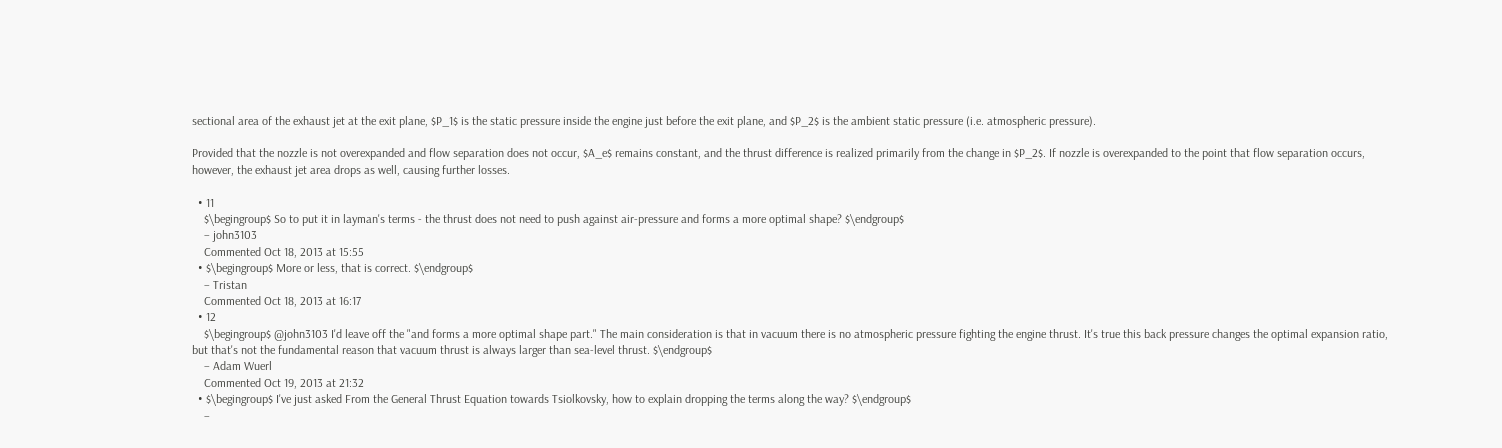sectional area of the exhaust jet at the exit plane, $P_1$ is the static pressure inside the engine just before the exit plane, and $P_2$ is the ambient static pressure (i.e. atmospheric pressure).

Provided that the nozzle is not overexpanded and flow separation does not occur, $A_e$ remains constant, and the thrust difference is realized primarily from the change in $P_2$. If nozzle is overexpanded to the point that flow separation occurs, however, the exhaust jet area drops as well, causing further losses.

  • 11
    $\begingroup$ So to put it in layman's terms - the thrust does not need to push against air-pressure and forms a more optimal shape? $\endgroup$
    – john3103
    Commented Oct 18, 2013 at 15:55
  • $\begingroup$ More or less, that is correct. $\endgroup$
    – Tristan
    Commented Oct 18, 2013 at 16:17
  • 12
    $\begingroup$ @john3103 I'd leave off the "and forms a more optimal shape part." The main consideration is that in vacuum there is no atmospheric pressure fighting the engine thrust. It's true this back pressure changes the optimal expansion ratio, but that's not the fundamental reason that vacuum thrust is always larger than sea-level thrust. $\endgroup$
    – Adam Wuerl
    Commented Oct 19, 2013 at 21:32
  • $\begingroup$ I've just asked From the General Thrust Equation towards Tsiolkovsky, how to explain dropping the terms along the way? $\endgroup$
    –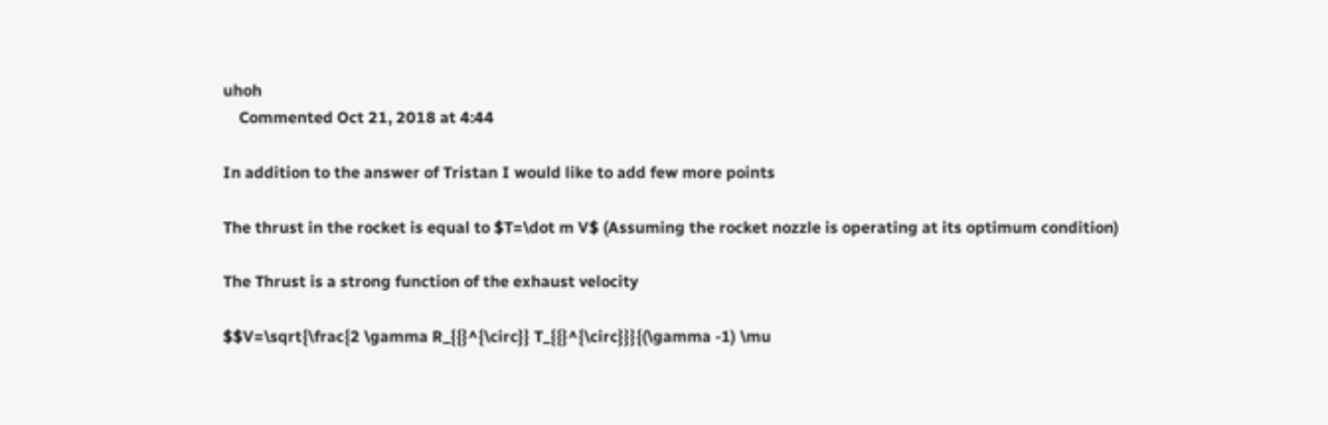uhoh
    Commented Oct 21, 2018 at 4:44

In addition to the answer of Tristan I would like to add few more points

The thrust in the rocket is equal to $T=\dot m V$ (Assuming the rocket nozzle is operating at its optimum condition)

The Thrust is a strong function of the exhaust velocity

$$V=\sqrt{\frac{2 \gamma R_{{}^{\circ}} T_{{}^{\circ}}}{(\gamma -1) \mu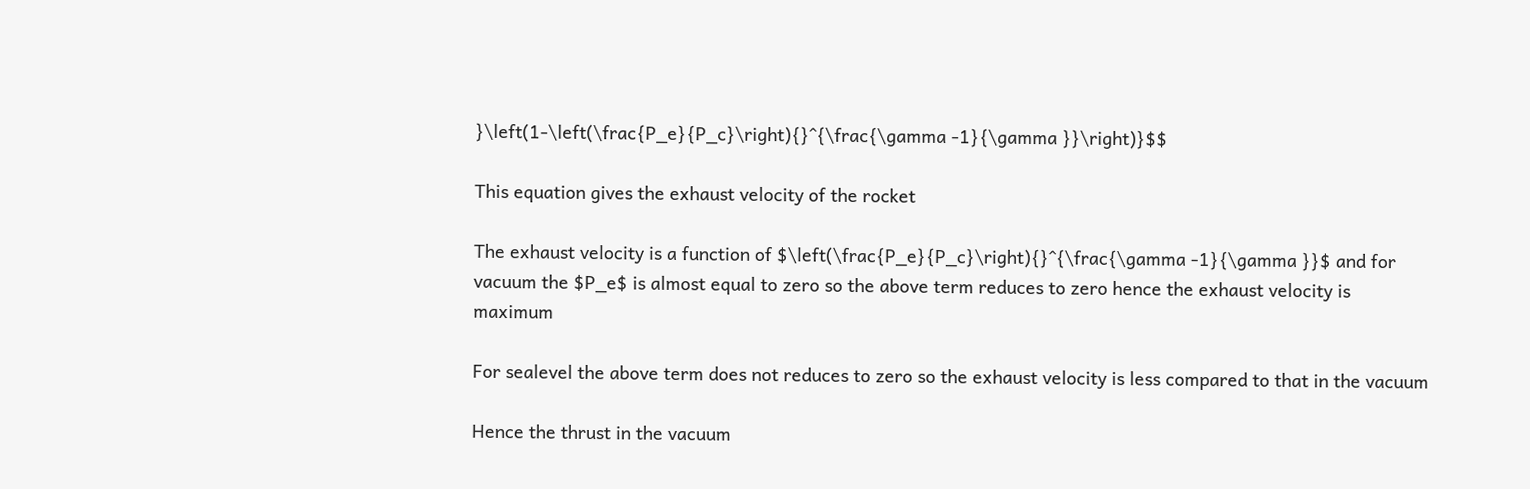}\left(1-\left(\frac{P_e}{P_c}\right){}^{\frac{\gamma -1}{\gamma }}\right)}$$

This equation gives the exhaust velocity of the rocket

The exhaust velocity is a function of $\left(\frac{P_e}{P_c}\right){}^{\frac{\gamma -1}{\gamma }}$ and for vacuum the $P_e$ is almost equal to zero so the above term reduces to zero hence the exhaust velocity is maximum

For sealevel the above term does not reduces to zero so the exhaust velocity is less compared to that in the vacuum

Hence the thrust in the vacuum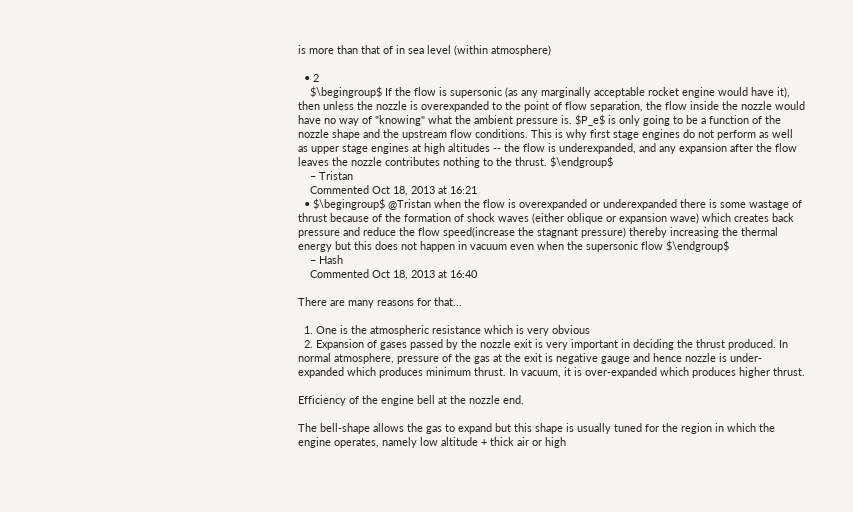is more than that of in sea level (within atmosphere)

  • 2
    $\begingroup$ If the flow is supersonic (as any marginally acceptable rocket engine would have it), then unless the nozzle is overexpanded to the point of flow separation, the flow inside the nozzle would have no way of "knowing" what the ambient pressure is. $P_e$ is only going to be a function of the nozzle shape and the upstream flow conditions. This is why first stage engines do not perform as well as upper stage engines at high altitudes -- the flow is underexpanded, and any expansion after the flow leaves the nozzle contributes nothing to the thrust. $\endgroup$
    – Tristan
    Commented Oct 18, 2013 at 16:21
  • $\begingroup$ @Tristan when the flow is overexpanded or underexpanded there is some wastage of thrust because of the formation of shock waves (either oblique or expansion wave) which creates back pressure and reduce the flow speed(increase the stagnant pressure) thereby increasing the thermal energy but this does not happen in vacuum even when the supersonic flow $\endgroup$
    – Hash
    Commented Oct 18, 2013 at 16:40

There are many reasons for that...

  1. One is the atmospheric resistance which is very obvious
  2. Expansion of gases passed by the nozzle exit is very important in deciding the thrust produced. In normal atmosphere, pressure of the gas at the exit is negative gauge and hence nozzle is under-expanded which produces minimum thrust. In vacuum, it is over-expanded which produces higher thrust.

Efficiency of the engine bell at the nozzle end.

The bell-shape allows the gas to expand but this shape is usually tuned for the region in which the engine operates, namely low altitude + thick air or high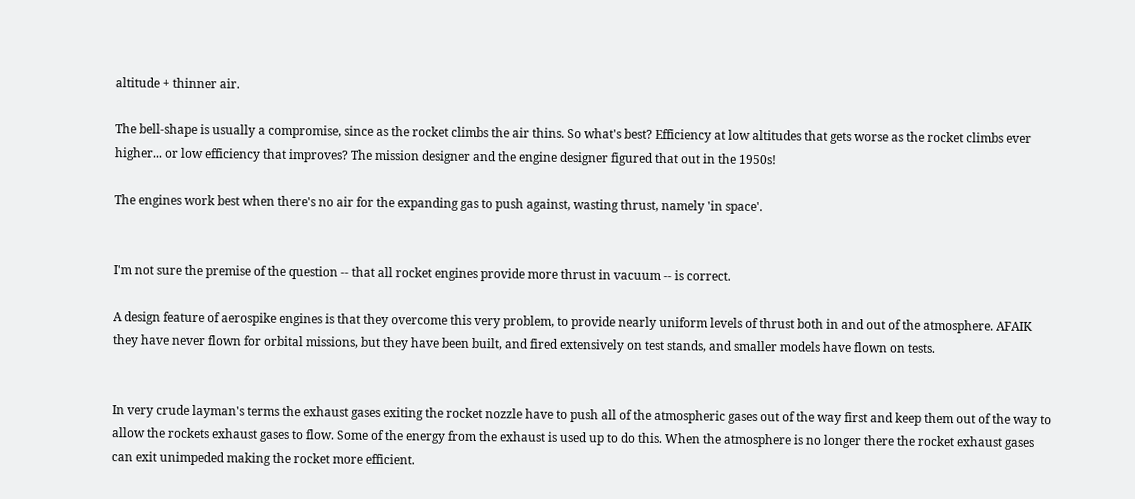altitude + thinner air.

The bell-shape is usually a compromise, since as the rocket climbs the air thins. So what's best? Efficiency at low altitudes that gets worse as the rocket climbs ever higher... or low efficiency that improves? The mission designer and the engine designer figured that out in the 1950s!

The engines work best when there's no air for the expanding gas to push against, wasting thrust, namely 'in space'.


I'm not sure the premise of the question -- that all rocket engines provide more thrust in vacuum -- is correct.

A design feature of aerospike engines is that they overcome this very problem, to provide nearly uniform levels of thrust both in and out of the atmosphere. AFAIK they have never flown for orbital missions, but they have been built, and fired extensively on test stands, and smaller models have flown on tests.


In very crude layman's terms the exhaust gases exiting the rocket nozzle have to push all of the atmospheric gases out of the way first and keep them out of the way to allow the rockets exhaust gases to flow. Some of the energy from the exhaust is used up to do this. When the atmosphere is no longer there the rocket exhaust gases can exit unimpeded making the rocket more efficient.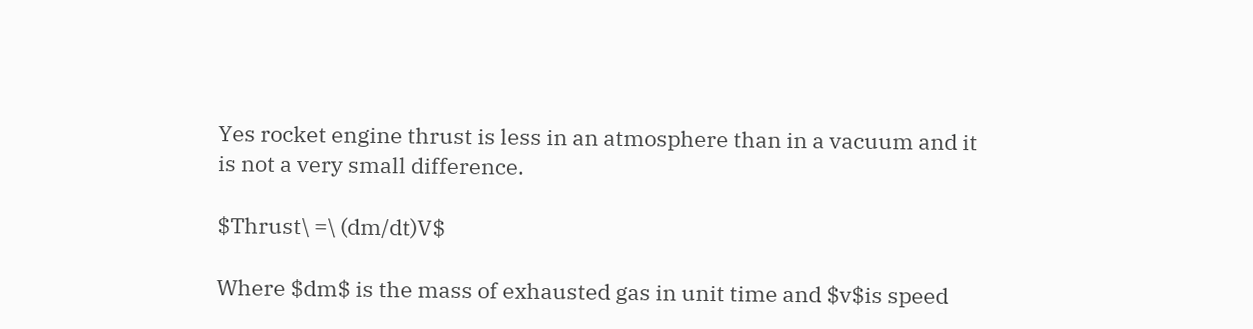Yes rocket engine thrust is less in an atmosphere than in a vacuum and it is not a very small difference.

$Thrust\ =\ (dm/dt)V$

Where $dm$ is the mass of exhausted gas in unit time and $v$is speed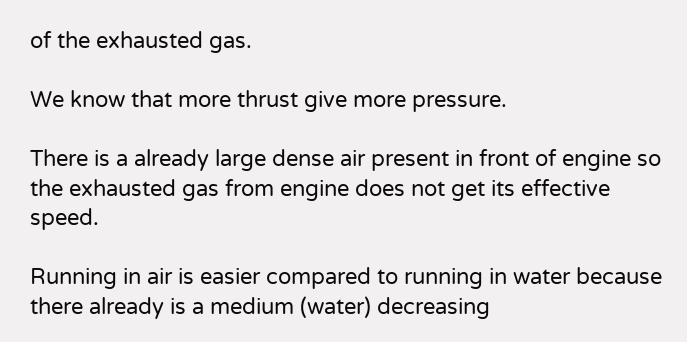of the exhausted gas.

We know that more thrust give more pressure.

There is a already large dense air present in front of engine so the exhausted gas from engine does not get its effective speed.

Running in air is easier compared to running in water because there already is a medium (water) decreasing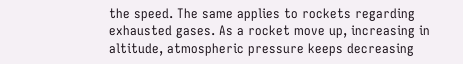the speed. The same applies to rockets regarding exhausted gases. As a rocket move up, increasing in altitude, atmospheric pressure keeps decreasing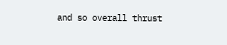and so overall thrust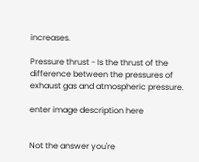increases.

Pressure thrust - Is the thrust of the difference between the pressures of exhaust gas and atmospheric pressure.

enter image description here


Not the answer you're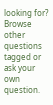looking for? Browse other questions tagged or ask your own question.